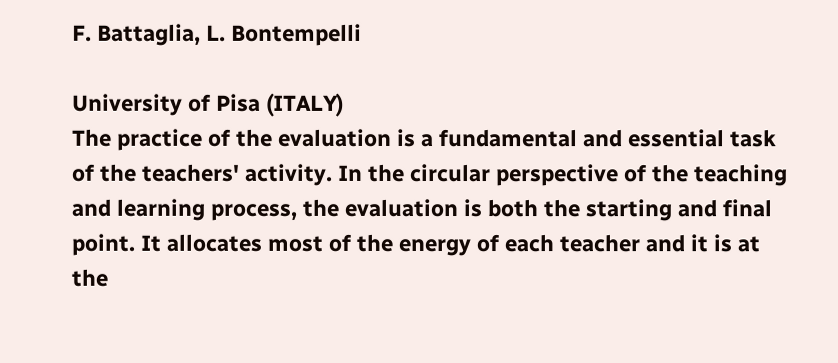F. Battaglia, L. Bontempelli

University of Pisa (ITALY)
The practice of the evaluation is a fundamental and essential task of the teachers' activity. In the circular perspective of the teaching and learning process, the evaluation is both the starting and final point. It allocates most of the energy of each teacher and it is at the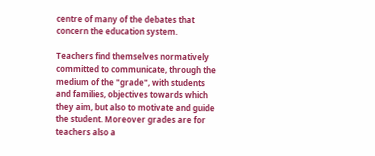centre of many of the debates that concern the education system.

Teachers find themselves normatively committed to communicate, through the medium of the "grade", with students and families, objectives towards which they aim, but also to motivate and guide the student. Moreover grades are for teachers also a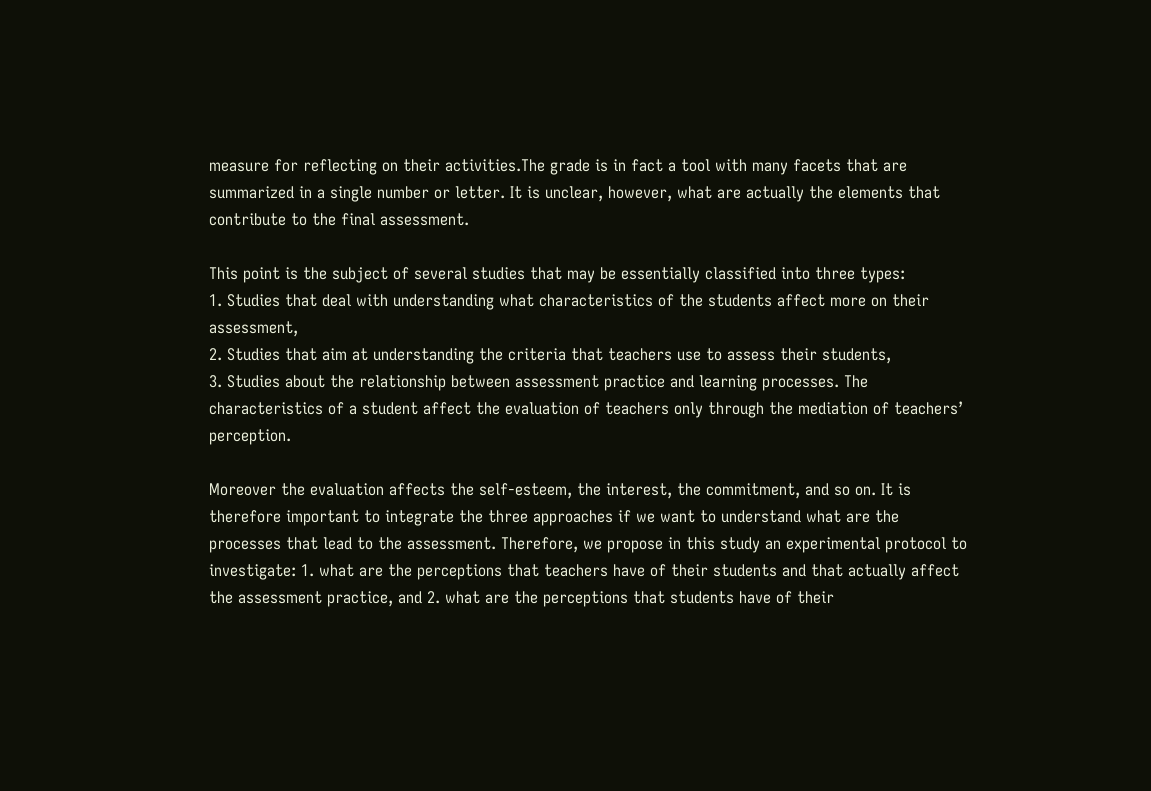measure for reflecting on their activities.The grade is in fact a tool with many facets that are summarized in a single number or letter. It is unclear, however, what are actually the elements that contribute to the final assessment.

This point is the subject of several studies that may be essentially classified into three types:
1. Studies that deal with understanding what characteristics of the students affect more on their assessment,
2. Studies that aim at understanding the criteria that teachers use to assess their students,
3. Studies about the relationship between assessment practice and learning processes. The characteristics of a student affect the evaluation of teachers only through the mediation of teachers’ perception.

Moreover the evaluation affects the self-esteem, the interest, the commitment, and so on. It is therefore important to integrate the three approaches if we want to understand what are the processes that lead to the assessment. Therefore, we propose in this study an experimental protocol to investigate: 1. what are the perceptions that teachers have of their students and that actually affect the assessment practice, and 2. what are the perceptions that students have of their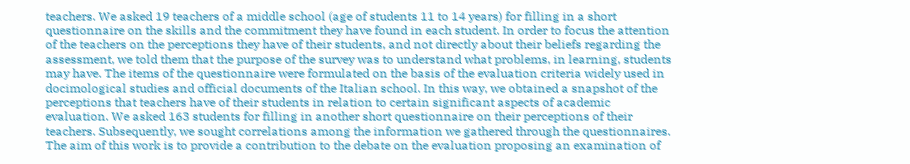teachers. We asked 19 teachers of a middle school (age of students 11 to 14 years) for filling in a short questionnaire on the skills and the commitment they have found in each student. In order to focus the attention of the teachers on the perceptions they have of their students, and not directly about their beliefs regarding the assessment, we told them that the purpose of the survey was to understand what problems, in learning, students may have. The items of the questionnaire were formulated on the basis of the evaluation criteria widely used in docimological studies and official documents of the Italian school. In this way, we obtained a snapshot of the perceptions that teachers have of their students in relation to certain significant aspects of academic evaluation. We asked 163 students for filling in another short questionnaire on their perceptions of their teachers. Subsequently, we sought correlations among the information we gathered through the questionnaires. The aim of this work is to provide a contribution to the debate on the evaluation proposing an examination of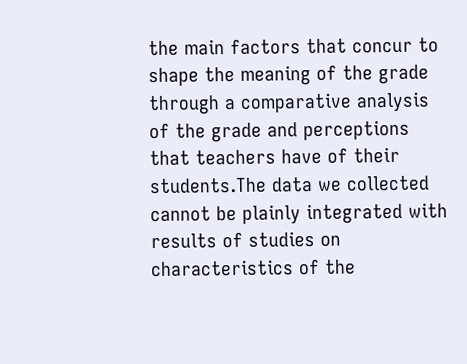the main factors that concur to shape the meaning of the grade through a comparative analysis of the grade and perceptions that teachers have of their students.The data we collected cannot be plainly integrated with results of studies on characteristics of the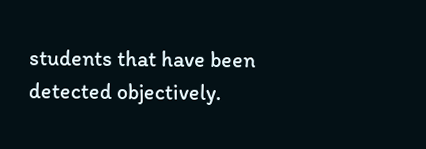students that have been detected objectively.